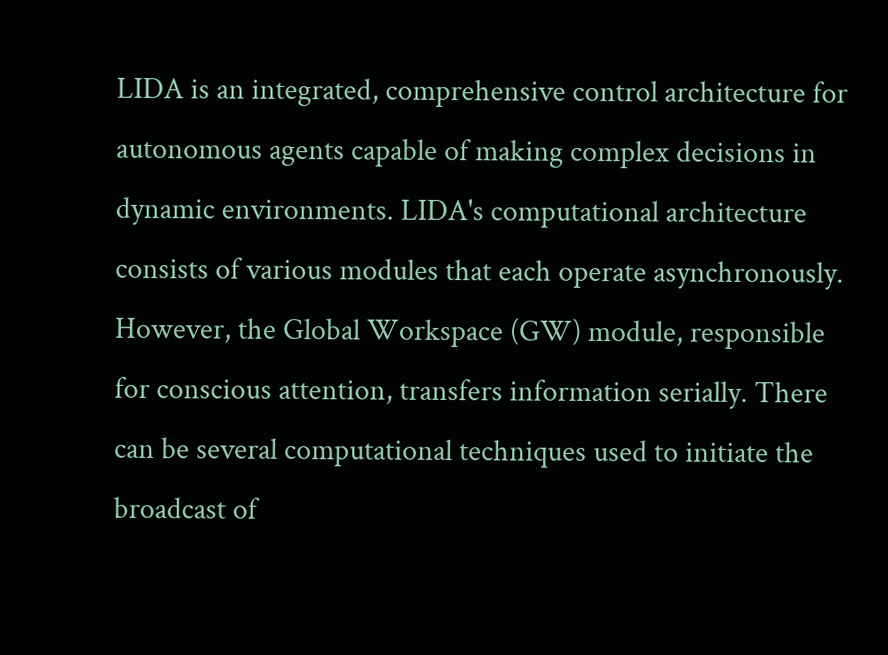LIDA is an integrated, comprehensive control architecture for autonomous agents capable of making complex decisions in dynamic environments. LIDA's computational architecture consists of various modules that each operate asynchronously. However, the Global Workspace (GW) module, responsible for conscious attention, transfers information serially. There can be several computational techniques used to initiate the broadcast of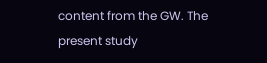content from the GW. The present study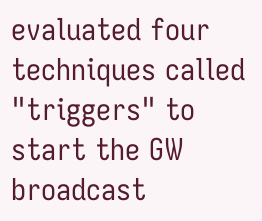evaluated four techniques called "triggers" to start the GW broadcast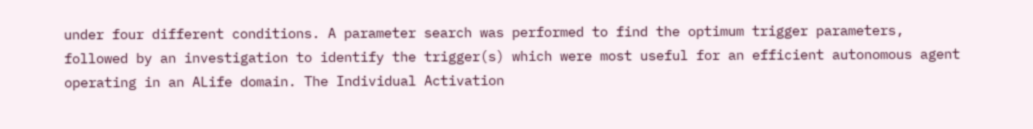under four different conditions. A parameter search was performed to find the optimum trigger parameters, followed by an investigation to identify the trigger(s) which were most useful for an efficient autonomous agent operating in an ALife domain. The Individual Activation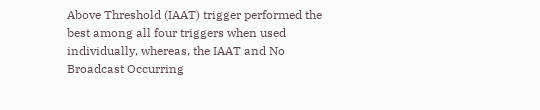Above Threshold (IAAT) trigger performed the best among all four triggers when used individually, whereas, the IAAT and No Broadcast Occurring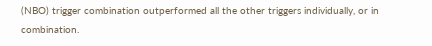(NBO) trigger combination outperformed all the other triggers individually, or in combination.